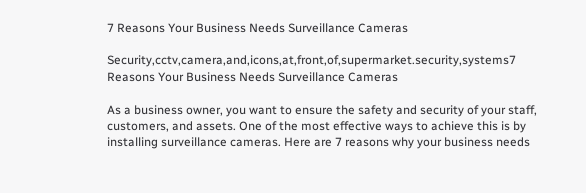7 Reasons Your Business Needs Surveillance Cameras

Security,cctv,camera,and,icons,at,front,of,supermarket.security,systems7 Reasons Your Business Needs Surveillance Cameras

As a business owner, you want to ensure the safety and security of your staff, customers, and assets. One of the most effective ways to achieve this is by installing surveillance cameras. Here are 7 reasons why your business needs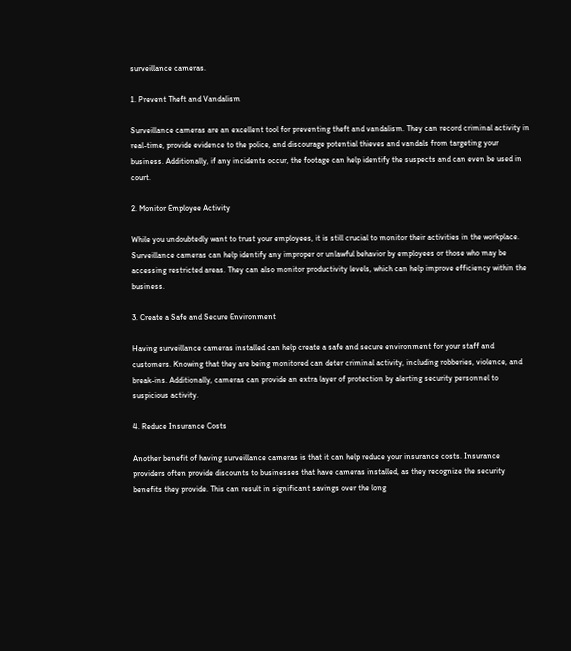surveillance cameras.

1. Prevent Theft and Vandalism

Surveillance cameras are an excellent tool for preventing theft and vandalism. They can record criminal activity in real-time, provide evidence to the police, and discourage potential thieves and vandals from targeting your business. Additionally, if any incidents occur, the footage can help identify the suspects and can even be used in court.

2. Monitor Employee Activity

While you undoubtedly want to trust your employees, it is still crucial to monitor their activities in the workplace. Surveillance cameras can help identify any improper or unlawful behavior by employees or those who may be accessing restricted areas. They can also monitor productivity levels, which can help improve efficiency within the business.

3. Create a Safe and Secure Environment

Having surveillance cameras installed can help create a safe and secure environment for your staff and customers. Knowing that they are being monitored can deter criminal activity, including robberies, violence, and break-ins. Additionally, cameras can provide an extra layer of protection by alerting security personnel to suspicious activity.

4. Reduce Insurance Costs

Another benefit of having surveillance cameras is that it can help reduce your insurance costs. Insurance providers often provide discounts to businesses that have cameras installed, as they recognize the security benefits they provide. This can result in significant savings over the long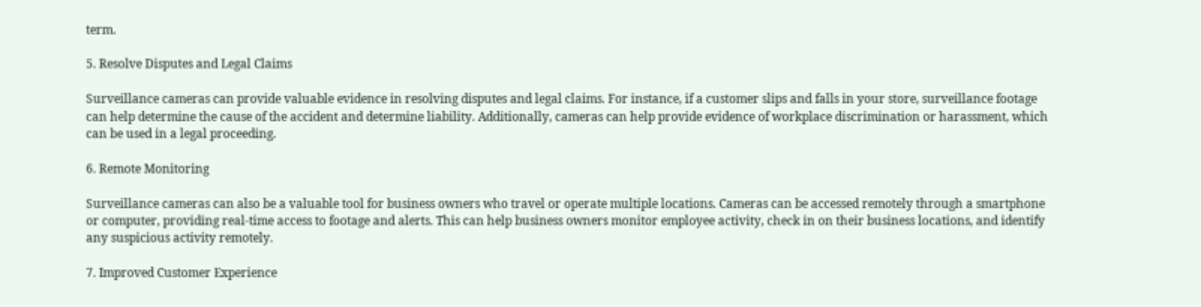term.

5. Resolve Disputes and Legal Claims

Surveillance cameras can provide valuable evidence in resolving disputes and legal claims. For instance, if a customer slips and falls in your store, surveillance footage can help determine the cause of the accident and determine liability. Additionally, cameras can help provide evidence of workplace discrimination or harassment, which can be used in a legal proceeding.

6. Remote Monitoring

Surveillance cameras can also be a valuable tool for business owners who travel or operate multiple locations. Cameras can be accessed remotely through a smartphone or computer, providing real-time access to footage and alerts. This can help business owners monitor employee activity, check in on their business locations, and identify any suspicious activity remotely.

7. Improved Customer Experience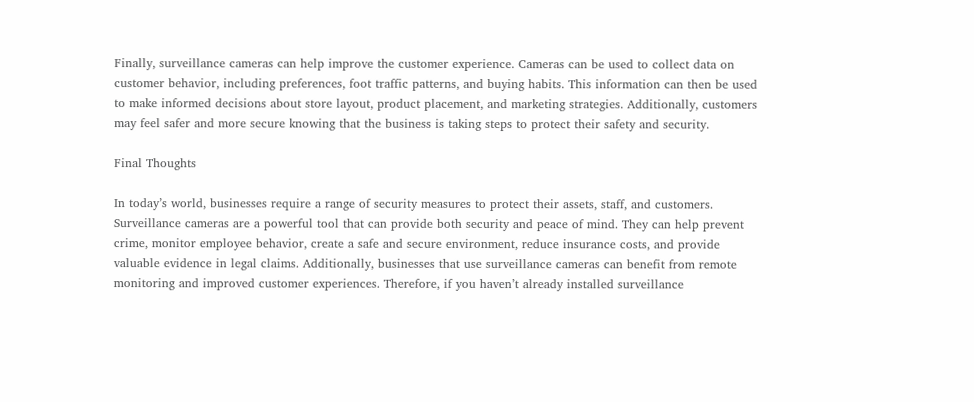Finally, surveillance cameras can help improve the customer experience. Cameras can be used to collect data on customer behavior, including preferences, foot traffic patterns, and buying habits. This information can then be used to make informed decisions about store layout, product placement, and marketing strategies. Additionally, customers may feel safer and more secure knowing that the business is taking steps to protect their safety and security.

Final Thoughts

In today’s world, businesses require a range of security measures to protect their assets, staff, and customers. Surveillance cameras are a powerful tool that can provide both security and peace of mind. They can help prevent crime, monitor employee behavior, create a safe and secure environment, reduce insurance costs, and provide valuable evidence in legal claims. Additionally, businesses that use surveillance cameras can benefit from remote monitoring and improved customer experiences. Therefore, if you haven’t already installed surveillance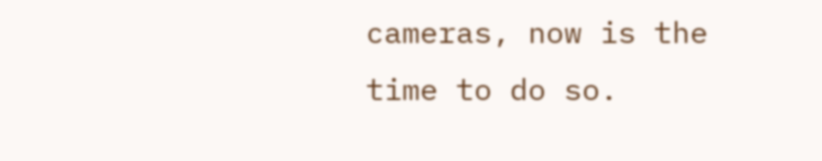cameras, now is the time to do so.